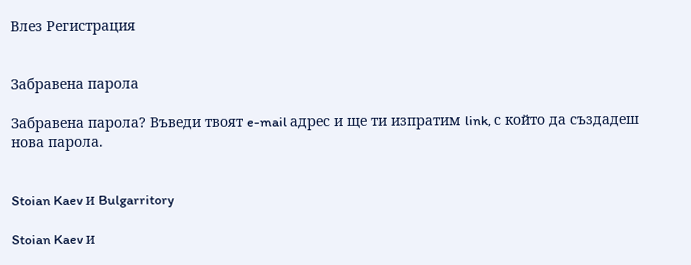Влез Регистрация


Забравена парола

Забравена парола? Въведи твоят e-mail адрес и ще ти изпратим link, с който да създадеш нова парола.


Stoian Kaev и Bulgarritory

Stoian Kaev и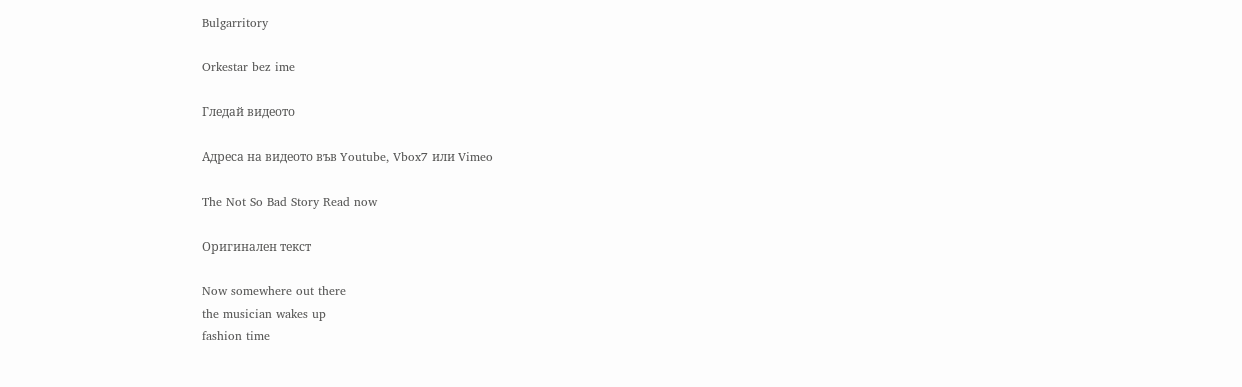Bulgarritory

Orkestar bez ime

Гледай видеото

Адреса на видеото във Youtube, Vbox7 или Vimeo

The Not So Bad Story Read now

Оригинален текст

Now somewhere out there
the musician wakes up
fashion time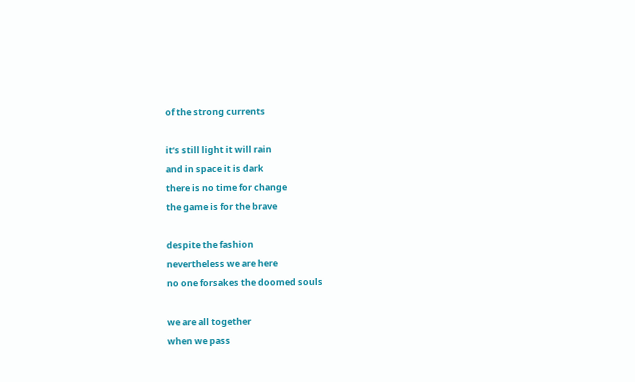of the strong currents

it’s still light it will rain
and in space it is dark
there is no time for change
the game is for the brave

despite the fashion
nevertheless we are here
no one forsakes the doomed souls

we are all together
when we pass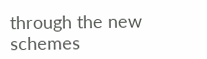through the new schemes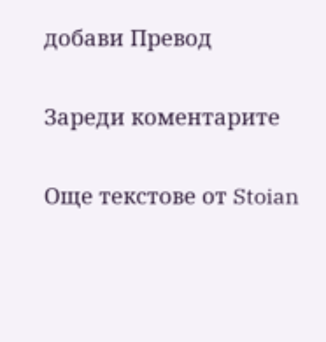добави Превод

Зареди коментарите

Още текстове от Stoian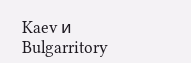Kaev и Bulgarritory